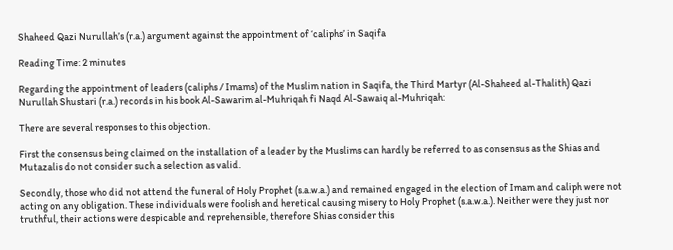Shaheed Qazi Nurullah’s (r.a.) argument against the appointment of ‘caliphs’ in Saqifa

Reading Time: 2 minutes

Regarding the appointment of leaders (caliphs / Imams) of the Muslim nation in Saqifa, the Third Martyr (Al-Shaheed al-Thalith) Qazi Nurullah Shustari (r.a.) records in his book Al-Sawarim al-Muhriqah fi Naqd Al-Sawaiq al-Muhriqah:

There are several responses to this objection.

First the consensus being claimed on the installation of a leader by the Muslims can hardly be referred to as consensus as the Shias and Mutazalis do not consider such a selection as valid.

Secondly, those who did not attend the funeral of Holy Prophet (s.a.w.a.) and remained engaged in the election of Imam and caliph were not acting on any obligation. These individuals were foolish and heretical causing misery to Holy Prophet (s.a.w.a.). Neither were they just nor truthful, their actions were despicable and reprehensible, therefore Shias consider this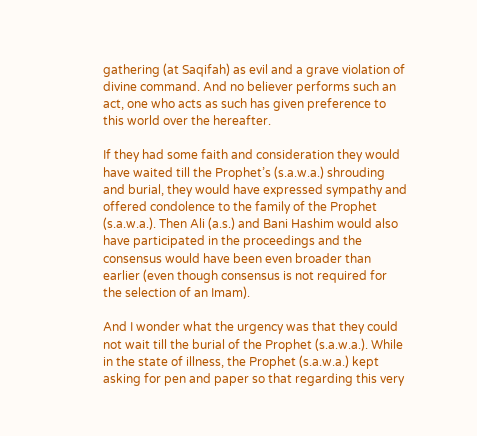gathering (at Saqifah) as evil and a grave violation of divine command. And no believer performs such an act, one who acts as such has given preference to this world over the hereafter.

If they had some faith and consideration they would have waited till the Prophet’s (s.a.w.a.) shrouding and burial, they would have expressed sympathy and offered condolence to the family of the Prophet (s.a.w.a.). Then Ali (a.s.) and Bani Hashim would also have participated in the proceedings and the consensus would have been even broader than earlier (even though consensus is not required for the selection of an Imam).

And I wonder what the urgency was that they could not wait till the burial of the Prophet (s.a.w.a.). While in the state of illness, the Prophet (s.a.w.a.) kept asking for pen and paper so that regarding this very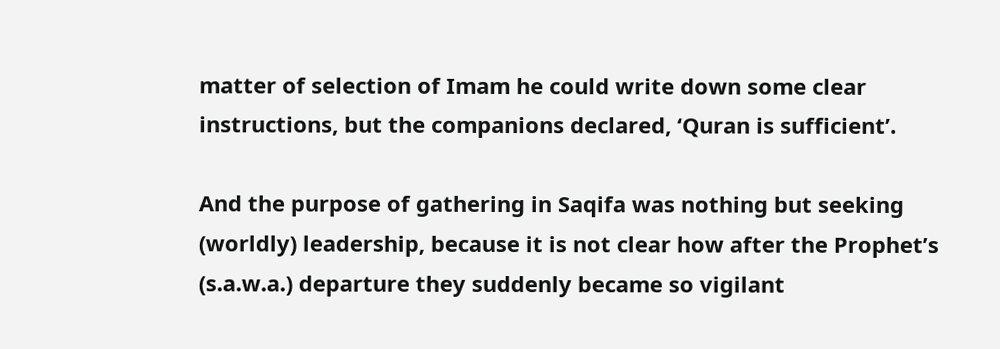matter of selection of Imam he could write down some clear instructions, but the companions declared, ‘Quran is sufficient’.

And the purpose of gathering in Saqifa was nothing but seeking (worldly) leadership, because it is not clear how after the Prophet’s (s.a.w.a.) departure they suddenly became so vigilant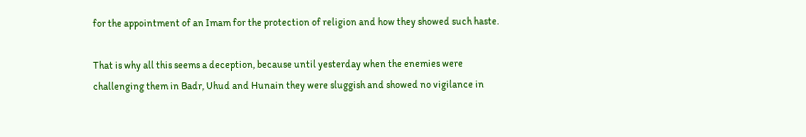for the appointment of an Imam for the protection of religion and how they showed such haste.

That is why all this seems a deception, because until yesterday when the enemies were challenging them in Badr, Uhud and Hunain they were sluggish and showed no vigilance in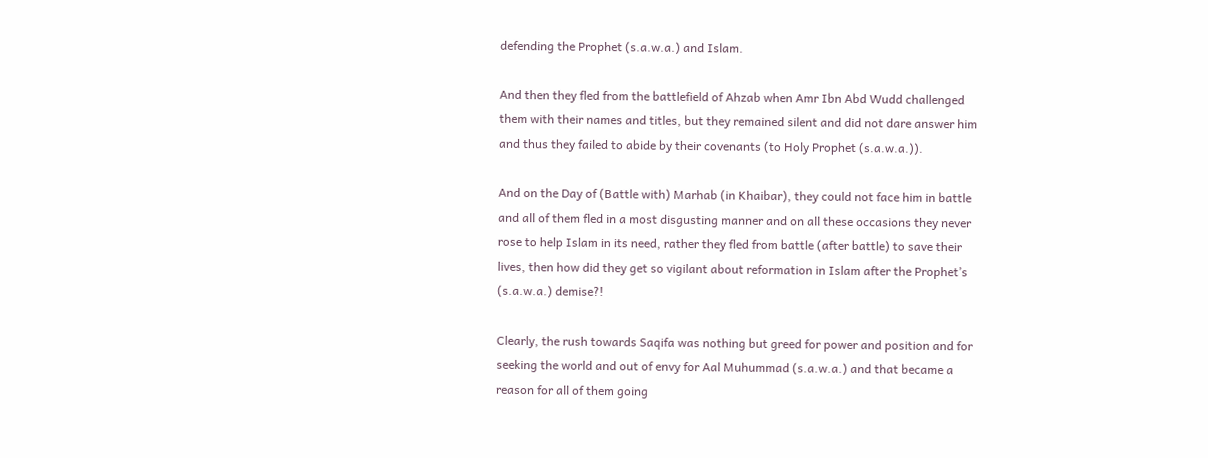defending the Prophet (s.a.w.a.) and Islam.

And then they fled from the battlefield of Ahzab when Amr Ibn Abd Wudd challenged them with their names and titles, but they remained silent and did not dare answer him and thus they failed to abide by their covenants (to Holy Prophet (s.a.w.a.)).

And on the Day of (Battle with) Marhab (in Khaibar), they could not face him in battle and all of them fled in a most disgusting manner and on all these occasions they never rose to help Islam in its need, rather they fled from battle (after battle) to save their lives, then how did they get so vigilant about reformation in Islam after the Prophet’s (s.a.w.a.) demise?!

Clearly, the rush towards Saqifa was nothing but greed for power and position and for seeking the world and out of envy for Aal Muhummad (s.a.w.a.) and that became a reason for all of them going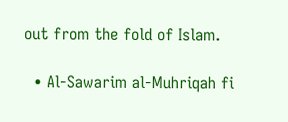out from the fold of Islam.

  • Al-Sawarim al-Muhriqah fi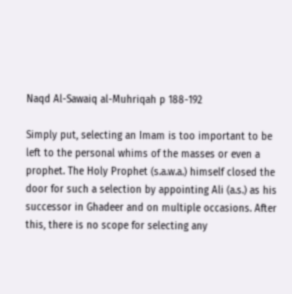Naqd Al-Sawaiq al-Muhriqah p 188-192

Simply put, selecting an Imam is too important to be left to the personal whims of the masses or even a prophet. The Holy Prophet (s.a.w.a.) himself closed the door for such a selection by appointing Ali (a.s.) as his successor in Ghadeer and on multiple occasions. After this, there is no scope for selecting any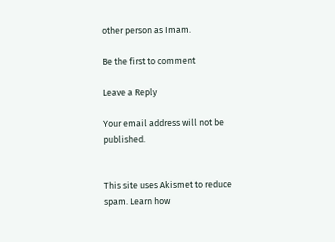other person as Imam.

Be the first to comment

Leave a Reply

Your email address will not be published.


This site uses Akismet to reduce spam. Learn how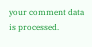your comment data is processed.